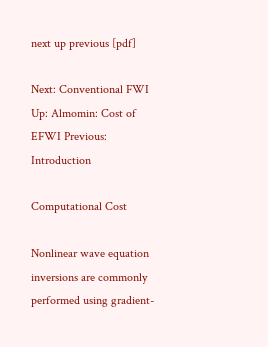next up previous [pdf]

Next: Conventional FWI Up: Almomin: Cost of EFWI Previous: Introduction

Computational Cost

Nonlinear wave equation inversions are commonly performed using gradient-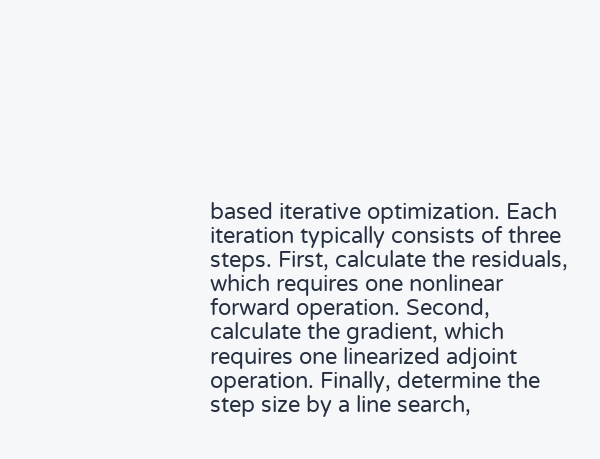based iterative optimization. Each iteration typically consists of three steps. First, calculate the residuals, which requires one nonlinear forward operation. Second, calculate the gradient, which requires one linearized adjoint operation. Finally, determine the step size by a line search,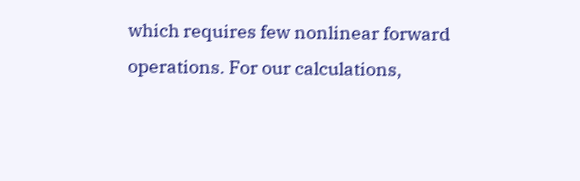which requires few nonlinear forward operations. For our calculations,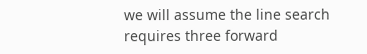we will assume the line search requires three forward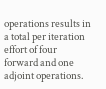operations results in a total per iteration effort of four forward and one adjoint operations.